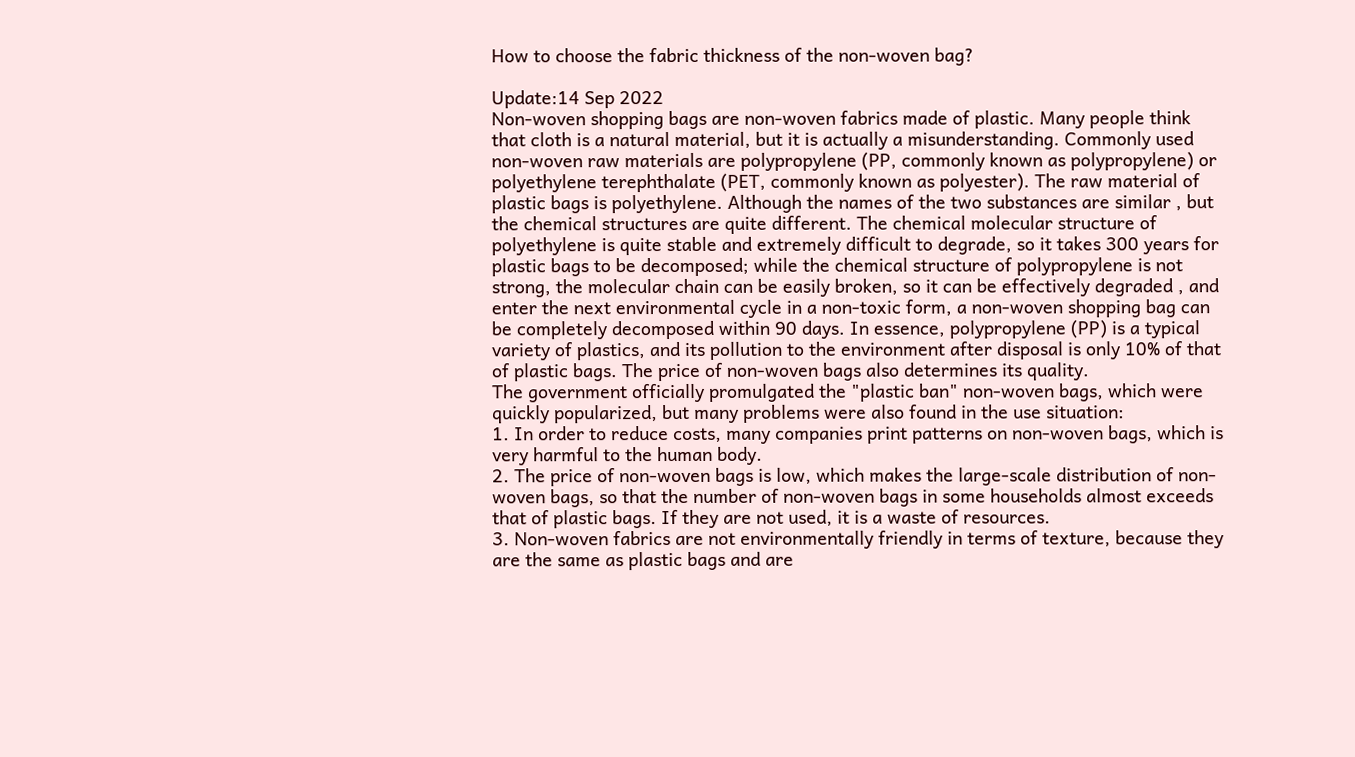How to choose the fabric thickness of the non-woven bag?

Update:14 Sep 2022
Non-woven shopping bags are non-woven fabrics made of plastic. Many people think that cloth is a natural material, but it is actually a misunderstanding. Commonly used non-woven raw materials are polypropylene (PP, commonly known as polypropylene) or polyethylene terephthalate (PET, commonly known as polyester). The raw material of plastic bags is polyethylene. Although the names of the two substances are similar , but the chemical structures are quite different. The chemical molecular structure of polyethylene is quite stable and extremely difficult to degrade, so it takes 300 years for plastic bags to be decomposed; while the chemical structure of polypropylene is not strong, the molecular chain can be easily broken, so it can be effectively degraded , and enter the next environmental cycle in a non-toxic form, a non-woven shopping bag can be completely decomposed within 90 days. In essence, polypropylene (PP) is a typical variety of plastics, and its pollution to the environment after disposal is only 10% of that of plastic bags. The price of non-woven bags also determines its quality.
The government officially promulgated the "plastic ban" non-woven bags, which were quickly popularized, but many problems were also found in the use situation:
1. In order to reduce costs, many companies print patterns on non-woven bags, which is very harmful to the human body.
2. The price of non-woven bags is low, which makes the large-scale distribution of non-woven bags, so that the number of non-woven bags in some households almost exceeds that of plastic bags. If they are not used, it is a waste of resources.
3. Non-woven fabrics are not environmentally friendly in terms of texture, because they are the same as plastic bags and are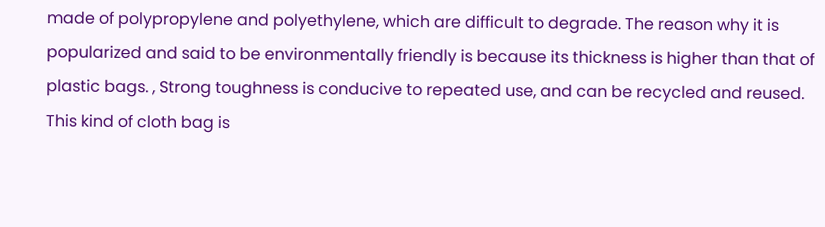made of polypropylene and polyethylene, which are difficult to degrade. The reason why it is popularized and said to be environmentally friendly is because its thickness is higher than that of plastic bags. , Strong toughness is conducive to repeated use, and can be recycled and reused. This kind of cloth bag is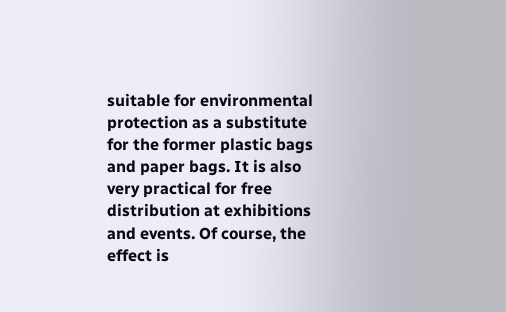suitable for environmental protection as a substitute for the former plastic bags and paper bags. It is also very practical for free distribution at exhibitions and events. Of course, the effect is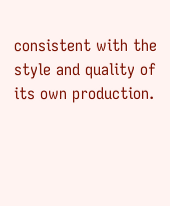consistent with the style and quality of its own production.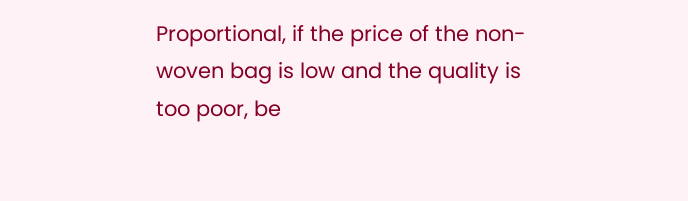Proportional, if the price of the non-woven bag is low and the quality is too poor, be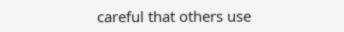careful that others use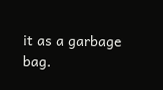it as a garbage bag.